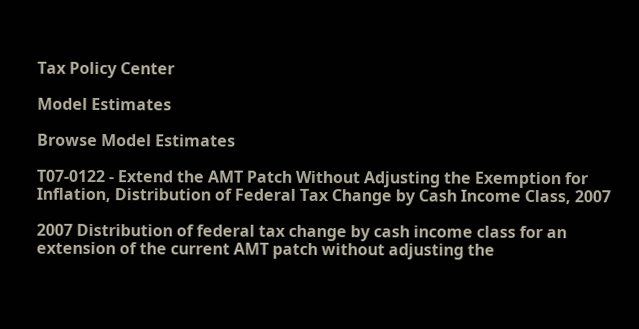Tax Policy Center

Model Estimates

Browse Model Estimates

T07-0122 - Extend the AMT Patch Without Adjusting the Exemption for Inflation, Distribution of Federal Tax Change by Cash Income Class, 2007

2007 Distribution of federal tax change by cash income class for an extension of the current AMT patch without adjusting the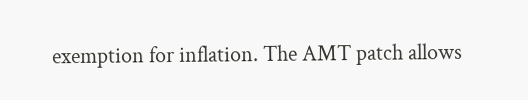exemption for inflation. The AMT patch allows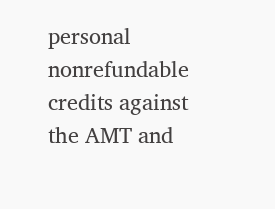personal nonrefundable credits against the AMT and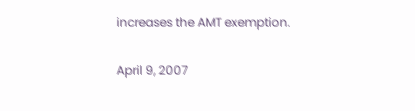increases the AMT exemption.

April 9, 2007